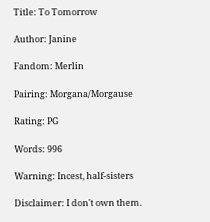Title: To Tomorrow

Author: Janine

Fandom: Merlin

Pairing: Morgana/Morgause

Rating: PG

Words: 996

Warning: Incest, half-sisters

Disclaimer: I don't own them.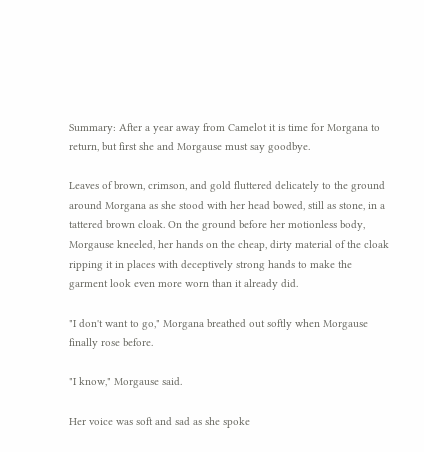Summary: After a year away from Camelot it is time for Morgana to return, but first she and Morgause must say goodbye.

Leaves of brown, crimson, and gold fluttered delicately to the ground around Morgana as she stood with her head bowed, still as stone, in a tattered brown cloak. On the ground before her motionless body, Morgause kneeled, her hands on the cheap, dirty material of the cloak ripping it in places with deceptively strong hands to make the garment look even more worn than it already did.

"I don't want to go," Morgana breathed out softly when Morgause finally rose before.

"I know," Morgause said.

Her voice was soft and sad as she spoke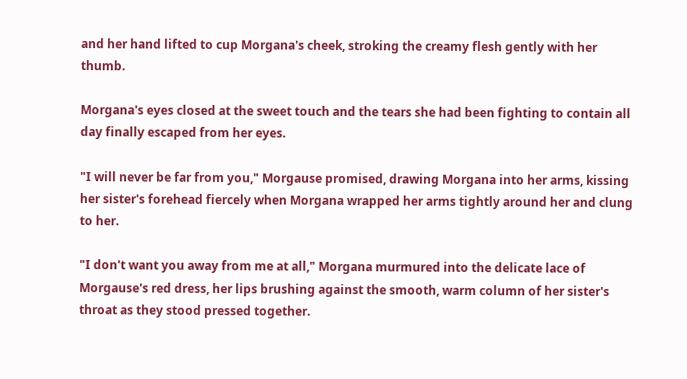and her hand lifted to cup Morgana's cheek, stroking the creamy flesh gently with her thumb.

Morgana's eyes closed at the sweet touch and the tears she had been fighting to contain all day finally escaped from her eyes.

"I will never be far from you," Morgause promised, drawing Morgana into her arms, kissing her sister's forehead fiercely when Morgana wrapped her arms tightly around her and clung to her.

"I don't want you away from me at all," Morgana murmured into the delicate lace of Morgause's red dress, her lips brushing against the smooth, warm column of her sister's throat as they stood pressed together.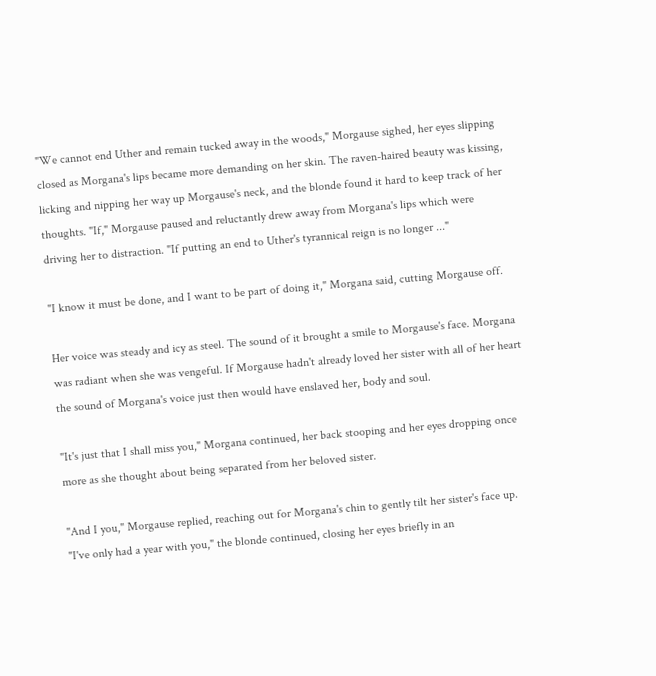"We cannot end Uther and remain tucked away in the woods," Morgause sighed, her eyes slipping closed as Morgana's lips became more demanding on her skin. The raven-haired beauty was kissing, licking and nipping her way up Morgause's neck, and the blonde found it hard to keep track of her thoughts. "If," Morgause paused and reluctantly drew away from Morgana's lips which were driving her to distraction. "If putting an end to Uther's tyrannical reign is no longer ..."

"I know it must be done, and I want to be part of doing it," Morgana said, cutting Morgause off.

Her voice was steady and icy as steel. The sound of it brought a smile to Morgause's face. Morgana was radiant when she was vengeful. If Morgause hadn't already loved her sister with all of her heart the sound of Morgana's voice just then would have enslaved her, body and soul.

"It's just that I shall miss you," Morgana continued, her back stooping and her eyes dropping once more as she thought about being separated from her beloved sister.

"And I you," Morgause replied, reaching out for Morgana's chin to gently tilt her sister's face up. "I've only had a year with you," the blonde continued, closing her eyes briefly in an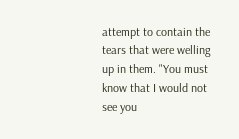attempt to contain the tears that were welling up in them. "You must know that I would not see you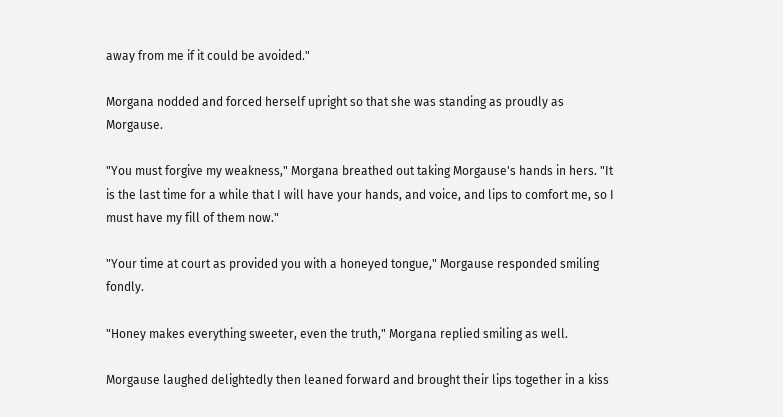away from me if it could be avoided."

Morgana nodded and forced herself upright so that she was standing as proudly as Morgause.

"You must forgive my weakness," Morgana breathed out taking Morgause's hands in hers. "It is the last time for a while that I will have your hands, and voice, and lips to comfort me, so I must have my fill of them now."

"Your time at court as provided you with a honeyed tongue," Morgause responded smiling fondly.

"Honey makes everything sweeter, even the truth," Morgana replied smiling as well.

Morgause laughed delightedly then leaned forward and brought their lips together in a kiss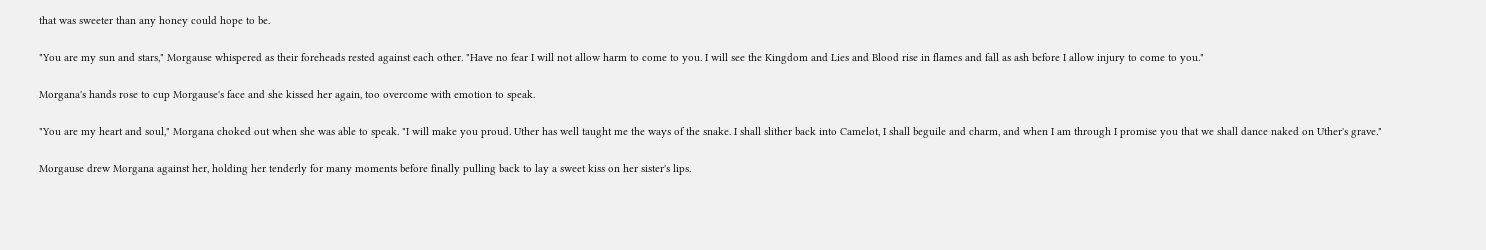that was sweeter than any honey could hope to be.

"You are my sun and stars," Morgause whispered as their foreheads rested against each other. "Have no fear I will not allow harm to come to you. I will see the Kingdom and Lies and Blood rise in flames and fall as ash before I allow injury to come to you."

Morgana's hands rose to cup Morgause's face and she kissed her again, too overcome with emotion to speak.

"You are my heart and soul," Morgana choked out when she was able to speak. "I will make you proud. Uther has well taught me the ways of the snake. I shall slither back into Camelot, I shall beguile and charm, and when I am through I promise you that we shall dance naked on Uther's grave."

Morgause drew Morgana against her, holding her tenderly for many moments before finally pulling back to lay a sweet kiss on her sister's lips.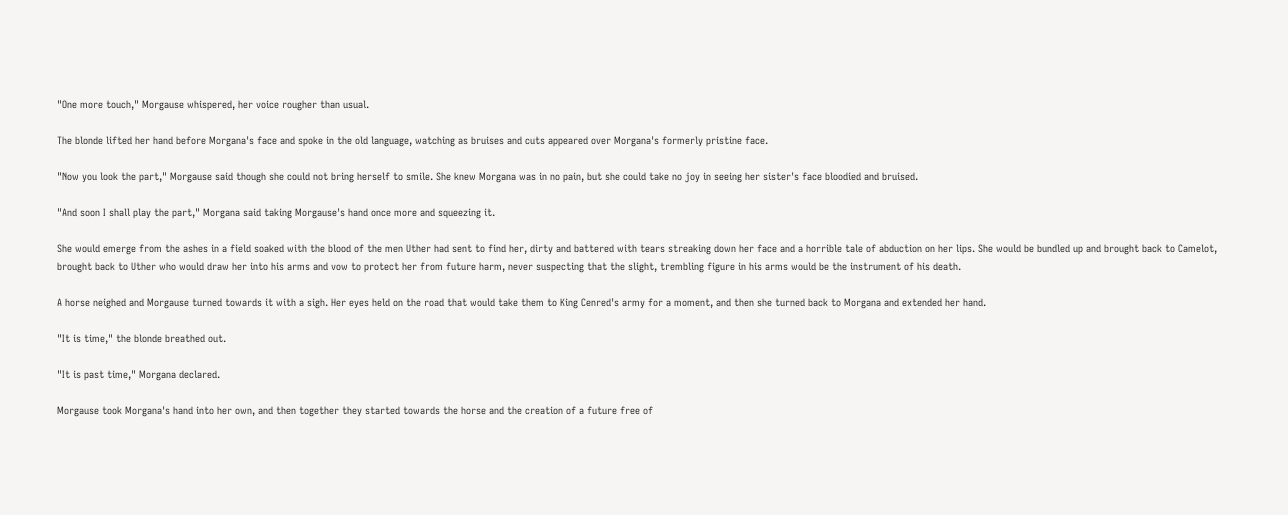"One more touch," Morgause whispered, her voice rougher than usual.

The blonde lifted her hand before Morgana's face and spoke in the old language, watching as bruises and cuts appeared over Morgana's formerly pristine face.

"Now you look the part," Morgause said though she could not bring herself to smile. She knew Morgana was in no pain, but she could take no joy in seeing her sister's face bloodied and bruised.

"And soon I shall play the part," Morgana said taking Morgause's hand once more and squeezing it.

She would emerge from the ashes in a field soaked with the blood of the men Uther had sent to find her, dirty and battered with tears streaking down her face and a horrible tale of abduction on her lips. She would be bundled up and brought back to Camelot, brought back to Uther who would draw her into his arms and vow to protect her from future harm, never suspecting that the slight, trembling figure in his arms would be the instrument of his death.

A horse neighed and Morgause turned towards it with a sigh. Her eyes held on the road that would take them to King Cenred's army for a moment, and then she turned back to Morgana and extended her hand.

"It is time," the blonde breathed out.

"It is past time," Morgana declared.

Morgause took Morgana's hand into her own, and then together they started towards the horse and the creation of a future free of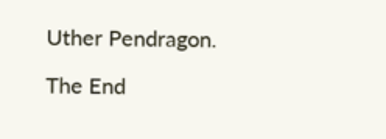Uther Pendragon.

The End